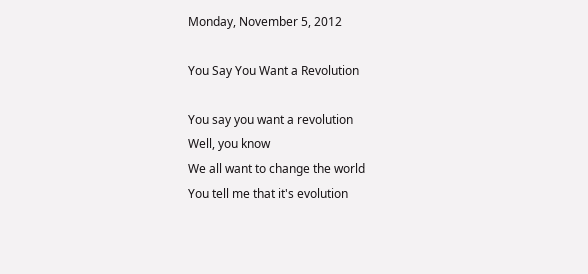Monday, November 5, 2012

You Say You Want a Revolution

You say you want a revolution
Well, you know
We all want to change the world
You tell me that it's evolution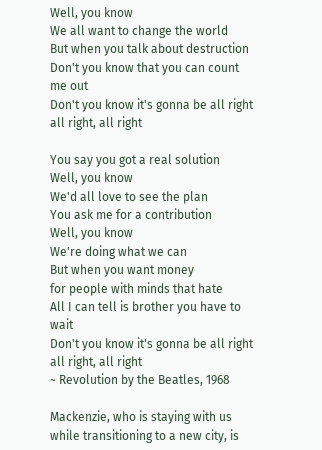Well, you know
We all want to change the world
But when you talk about destruction
Don't you know that you can count me out
Don't you know it's gonna be all right
all right, all right

You say you got a real solution
Well, you know
We'd all love to see the plan
You ask me for a contribution
Well, you know
We're doing what we can
But when you want money
for people with minds that hate
All I can tell is brother you have to wait
Don't you know it's gonna be all right
all right, all right
~ Revolution by the Beatles, 1968

Mackenzie, who is staying with us while transitioning to a new city, is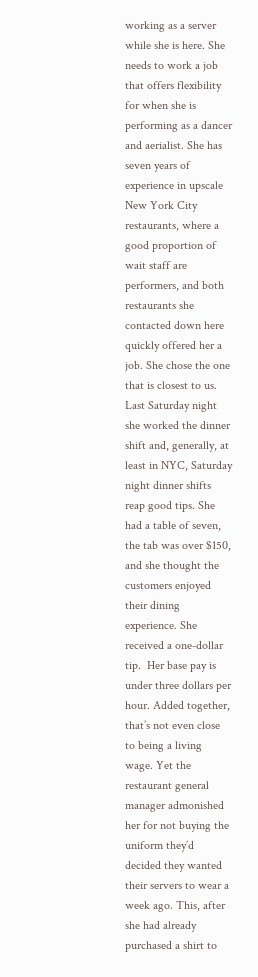working as a server while she is here. She needs to work a job that offers flexibility for when she is performing as a dancer and aerialist. She has seven years of experience in upscale New York City restaurants, where a good proportion of wait staff are performers, and both restaurants she contacted down here quickly offered her a job. She chose the one that is closest to us.
Last Saturday night she worked the dinner shift and, generally, at least in NYC, Saturday night dinner shifts reap good tips. She had a table of seven, the tab was over $150, and she thought the customers enjoyed their dining experience. She received a one-dollar tip.  Her base pay is under three dollars per hour. Added together, that’s not even close to being a living wage. Yet the restaurant general manager admonished her for not buying the uniform they’d decided they wanted their servers to wear a week ago. This, after she had already purchased a shirt to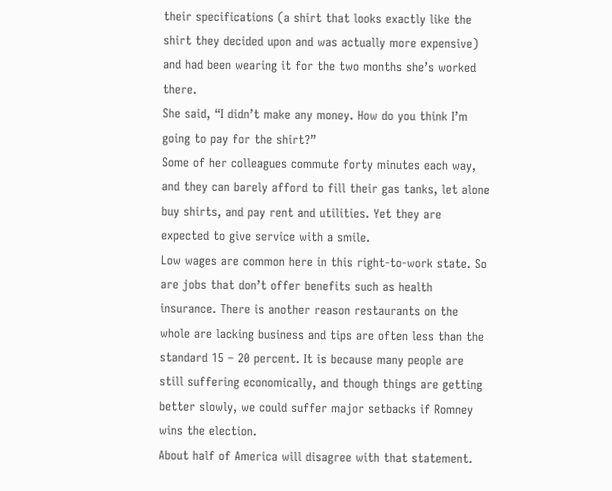their specifications (a shirt that looks exactly like the shirt they decided upon and was actually more expensive) and had been wearing it for the two months she’s worked there.
She said, “I didn’t make any money. How do you think I’m going to pay for the shirt?”
Some of her colleagues commute forty minutes each way, and they can barely afford to fill their gas tanks, let alone buy shirts, and pay rent and utilities. Yet they are expected to give service with a smile.
Low wages are common here in this right-to-work state. So are jobs that don’t offer benefits such as health insurance. There is another reason restaurants on the whole are lacking business and tips are often less than the standard 15 – 20 percent. It is because many people are still suffering economically, and though things are getting better slowly, we could suffer major setbacks if Romney wins the election.
About half of America will disagree with that statement.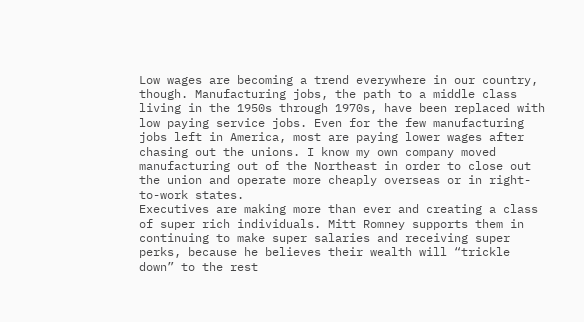Low wages are becoming a trend everywhere in our country, though. Manufacturing jobs, the path to a middle class living in the 1950s through 1970s, have been replaced with low paying service jobs. Even for the few manufacturing jobs left in America, most are paying lower wages after chasing out the unions. I know my own company moved manufacturing out of the Northeast in order to close out the union and operate more cheaply overseas or in right-to-work states.
Executives are making more than ever and creating a class of super rich individuals. Mitt Romney supports them in continuing to make super salaries and receiving super perks, because he believes their wealth will “trickle down” to the rest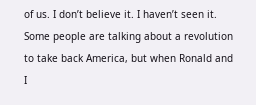of us. I don’t believe it. I haven’t seen it.
Some people are talking about a revolution to take back America, but when Ronald and I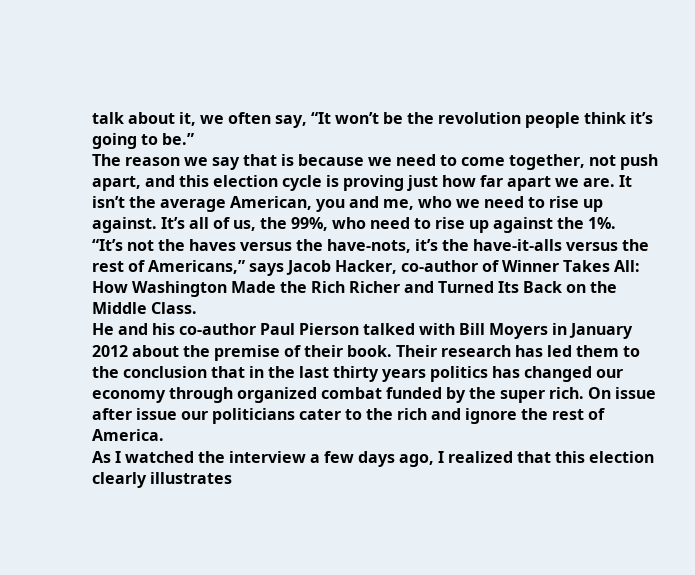talk about it, we often say, “It won’t be the revolution people think it’s going to be.”
The reason we say that is because we need to come together, not push apart, and this election cycle is proving just how far apart we are. It isn’t the average American, you and me, who we need to rise up against. It’s all of us, the 99%, who need to rise up against the 1%.
“It’s not the haves versus the have-nots, it’s the have-it-alls versus the rest of Americans,” says Jacob Hacker, co-author of Winner Takes All: How Washington Made the Rich Richer and Turned Its Back on the Middle Class.
He and his co-author Paul Pierson talked with Bill Moyers in January 2012 about the premise of their book. Their research has led them to the conclusion that in the last thirty years politics has changed our economy through organized combat funded by the super rich. On issue after issue our politicians cater to the rich and ignore the rest of America.
As I watched the interview a few days ago, I realized that this election clearly illustrates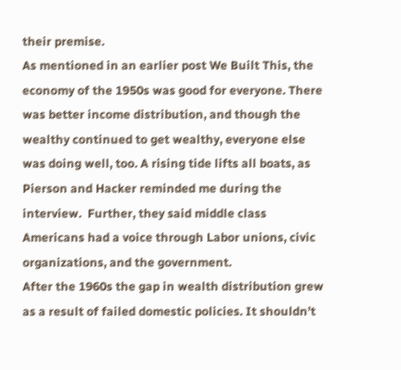their premise.
As mentioned in an earlier post We Built This, the economy of the 1950s was good for everyone. There was better income distribution, and though the wealthy continued to get wealthy, everyone else was doing well, too. A rising tide lifts all boats, as Pierson and Hacker reminded me during the interview.  Further, they said middle class Americans had a voice through Labor unions, civic organizations, and the government.
After the 1960s the gap in wealth distribution grew as a result of failed domestic policies. It shouldn’t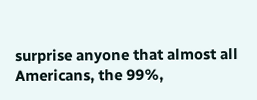surprise anyone that almost all Americans, the 99%,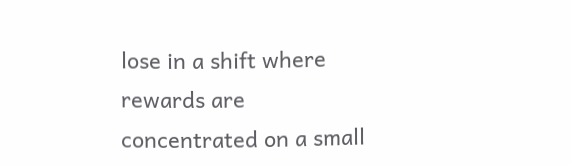lose in a shift where rewards are concentrated on a small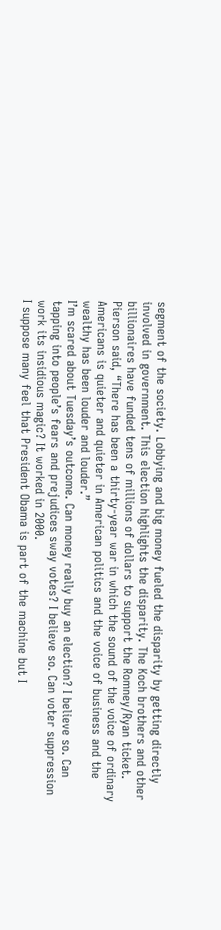segment of the society. Lobbying and big money fueled the disparity by getting directly involved in government. This election highlights the disparity. The Koch brothers and other billionaires have funded tens of millions of dollars to support the Romney/Ryan ticket.
Pierson said, “There has been a thirty-year war in which the sound of the voice of ordinary Americans is quieter and quieter in American politics and the voice of business and the wealthy has been louder and louder.”
I’m scared about Tuesday’s outcome. Can money really buy an election? I believe so. Can tapping into people’s fears and prejudices sway votes? I believe so. Can voter suppression work its insidious magic? It worked in 2000.
I suppose many feel that President Obama is part of the machine but I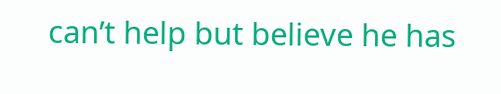can’t help but believe he has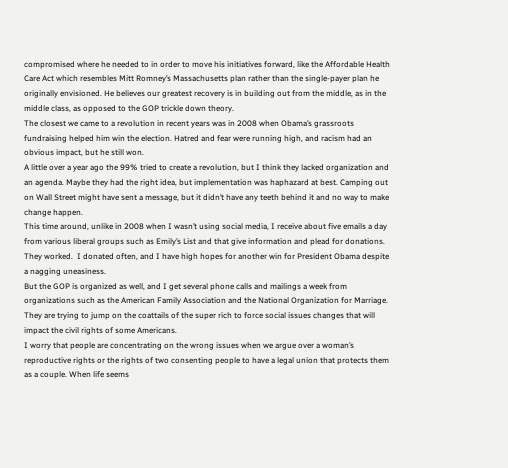compromised where he needed to in order to move his initiatives forward, like the Affordable Health Care Act which resembles Mitt Romney’s Massachusetts plan rather than the single-payer plan he originally envisioned. He believes our greatest recovery is in building out from the middle, as in the middle class, as opposed to the GOP trickle down theory.
The closest we came to a revolution in recent years was in 2008 when Obama’s grassroots fundraising helped him win the election. Hatred and fear were running high, and racism had an obvious impact, but he still won.
A little over a year ago the 99% tried to create a revolution, but I think they lacked organization and an agenda. Maybe they had the right idea, but implementation was haphazard at best. Camping out on Wall Street might have sent a message, but it didn’t have any teeth behind it and no way to make change happen.
This time around, unlike in 2008 when I wasn’t using social media, I receive about five emails a day from various liberal groups such as Emily’s List and that give information and plead for donations. They worked.  I donated often, and I have high hopes for another win for President Obama despite a nagging uneasiness.
But the GOP is organized as well, and I get several phone calls and mailings a week from organizations such as the American Family Association and the National Organization for Marriage. They are trying to jump on the coattails of the super rich to force social issues changes that will impact the civil rights of some Americans.
I worry that people are concentrating on the wrong issues when we argue over a woman’s reproductive rights or the rights of two consenting people to have a legal union that protects them as a couple. When life seems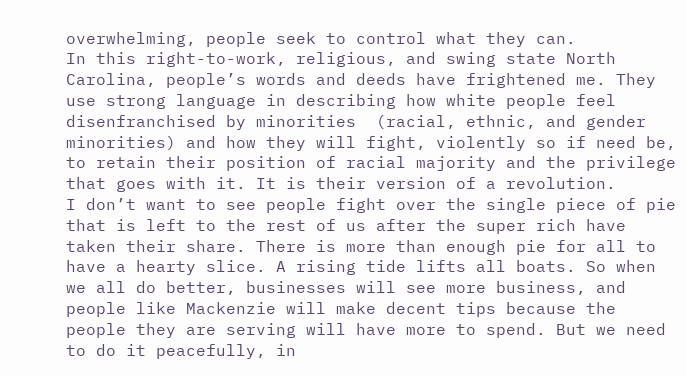overwhelming, people seek to control what they can.
In this right-to-work, religious, and swing state North Carolina, people’s words and deeds have frightened me. They use strong language in describing how white people feel disenfranchised by minorities  (racial, ethnic, and gender minorities) and how they will fight, violently so if need be, to retain their position of racial majority and the privilege that goes with it. It is their version of a revolution.
I don’t want to see people fight over the single piece of pie that is left to the rest of us after the super rich have taken their share. There is more than enough pie for all to have a hearty slice. A rising tide lifts all boats. So when we all do better, businesses will see more business, and people like Mackenzie will make decent tips because the people they are serving will have more to spend. But we need to do it peacefully, in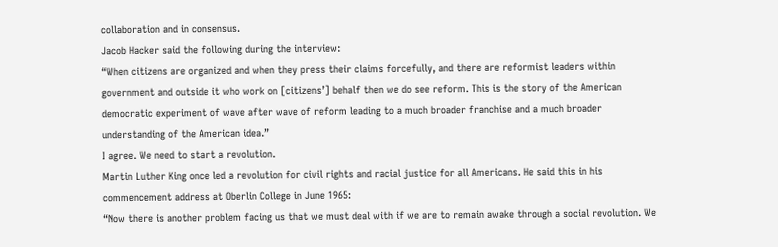collaboration and in consensus.
Jacob Hacker said the following during the interview:
“When citizens are organized and when they press their claims forcefully, and there are reformist leaders within government and outside it who work on [citizens’] behalf then we do see reform. This is the story of the American democratic experiment of wave after wave of reform leading to a much broader franchise and a much broader understanding of the American idea.”
I agree. We need to start a revolution.
Martin Luther King once led a revolution for civil rights and racial justice for all Americans. He said this in his commencement address at Oberlin College in June 1965:
“Now there is another problem facing us that we must deal with if we are to remain awake through a social revolution. We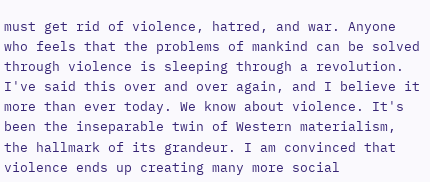must get rid of violence, hatred, and war. Anyone who feels that the problems of mankind can be solved through violence is sleeping through a revolution. I've said this over and over again, and I believe it more than ever today. We know about violence. It's been the inseparable twin of Western materialism, the hallmark of its grandeur. I am convinced that violence ends up creating many more social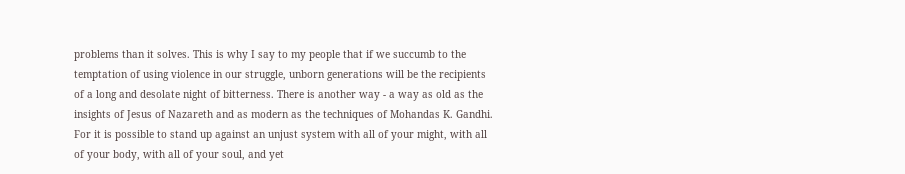problems than it solves. This is why I say to my people that if we succumb to the temptation of using violence in our struggle, unborn generations will be the recipients of a long and desolate night of bitterness. There is another way - a way as old as the insights of Jesus of Nazareth and as modern as the techniques of Mohandas K. Gandhi. For it is possible to stand up against an unjust system with all of your might, with all of your body, with all of your soul, and yet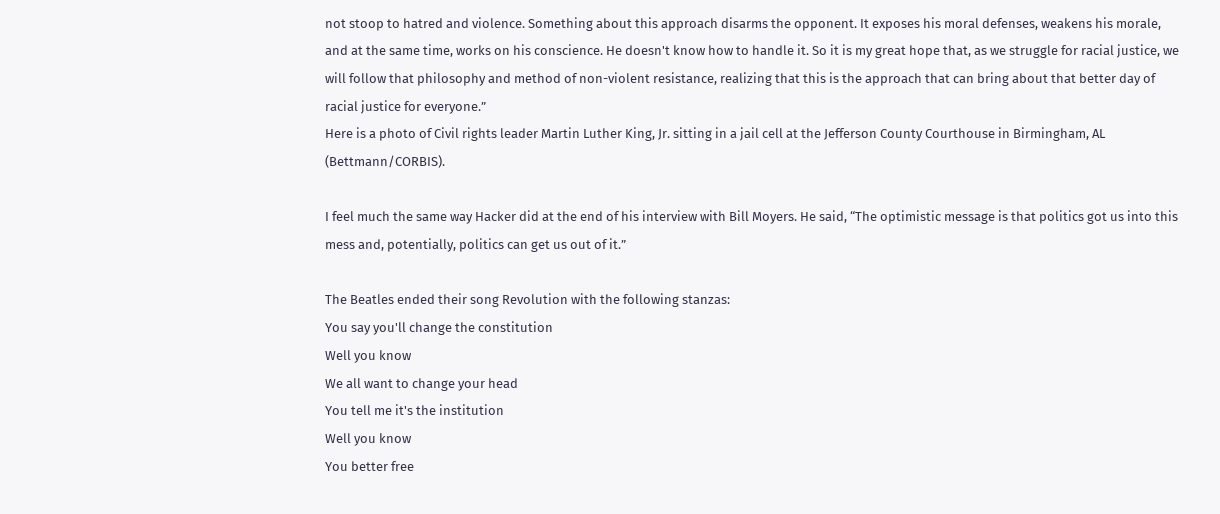not stoop to hatred and violence. Something about this approach disarms the opponent. It exposes his moral defenses, weakens his morale, and at the same time, works on his conscience. He doesn't know how to handle it. So it is my great hope that, as we struggle for racial justice, we will follow that philosophy and method of non-violent resistance, realizing that this is the approach that can bring about that better day of racial justice for everyone.”
Here is a photo of Civil rights leader Martin Luther King, Jr. sitting in a jail cell at the Jefferson County Courthouse in Birmingham, AL (Bettmann/CORBIS).

I feel much the same way Hacker did at the end of his interview with Bill Moyers. He said, “The optimistic message is that politics got us into this mess and, potentially, politics can get us out of it.”

The Beatles ended their song Revolution with the following stanzas:
You say you'll change the constitution
Well you know
We all want to change your head
You tell me it's the institution
Well you know
You better free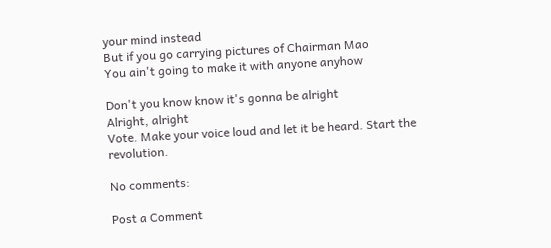your mind instead
But if you go carrying pictures of Chairman Mao
You ain't going to make it with anyone anyhow

Don't you know know it's gonna be alright
Alright, alright
Vote. Make your voice loud and let it be heard. Start the revolution.

No comments:

Post a Comment